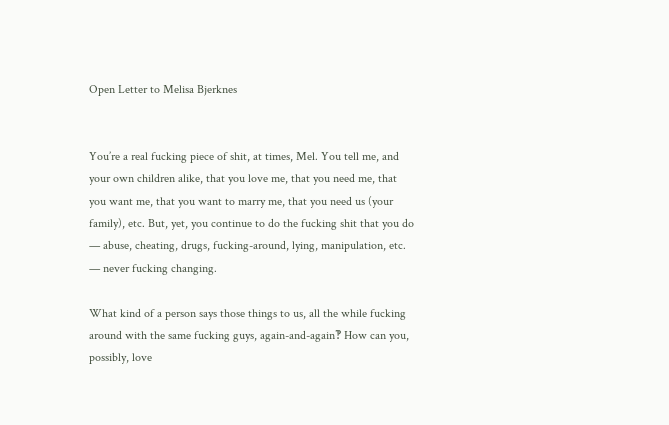Open Letter to Melisa Bjerknes


You’re a real fucking piece of shit, at times, Mel. You tell me, and your own children alike, that you love me, that you need me, that you want me, that you want to marry me, that you need us (your family), etc. But, yet, you continue to do the fucking shit that you do — abuse, cheating, drugs, fucking-around, lying, manipulation, etc. — never fucking changing.

What kind of a person says those things to us, all the while fucking around with the same fucking guys, again-and-again‽ How can you, possibly, love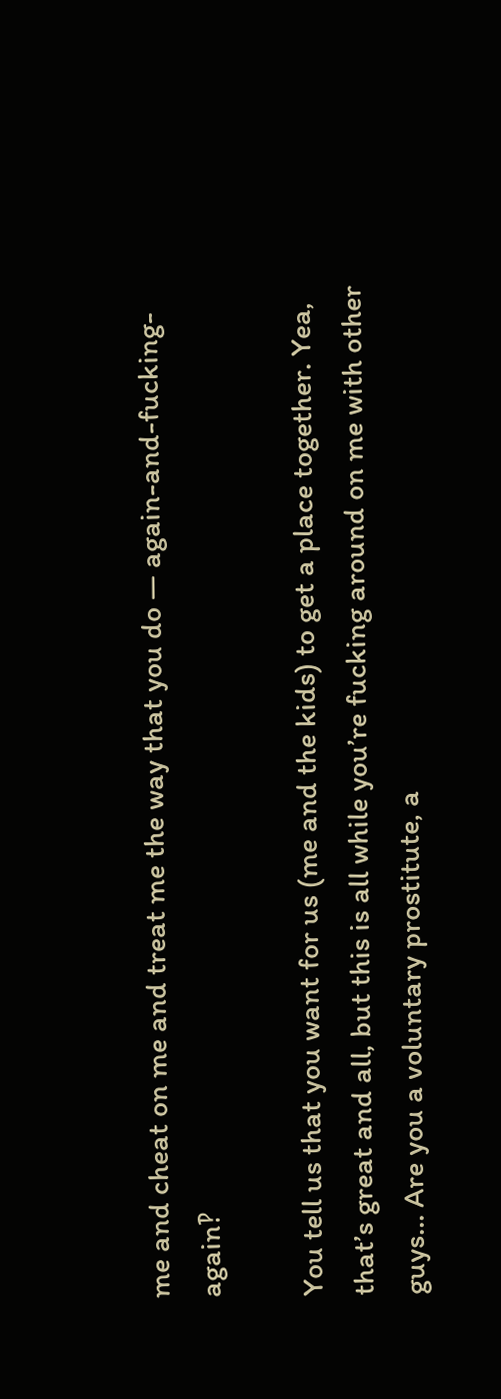me and cheat on me and treat me the way that you do — again-and-fucking-again‽

You tell us that you want for us (me and the kids) to get a place together. Yea, that’s great and all, but this is all while you’re fucking around on me with other guys… Are you a voluntary prostitute, a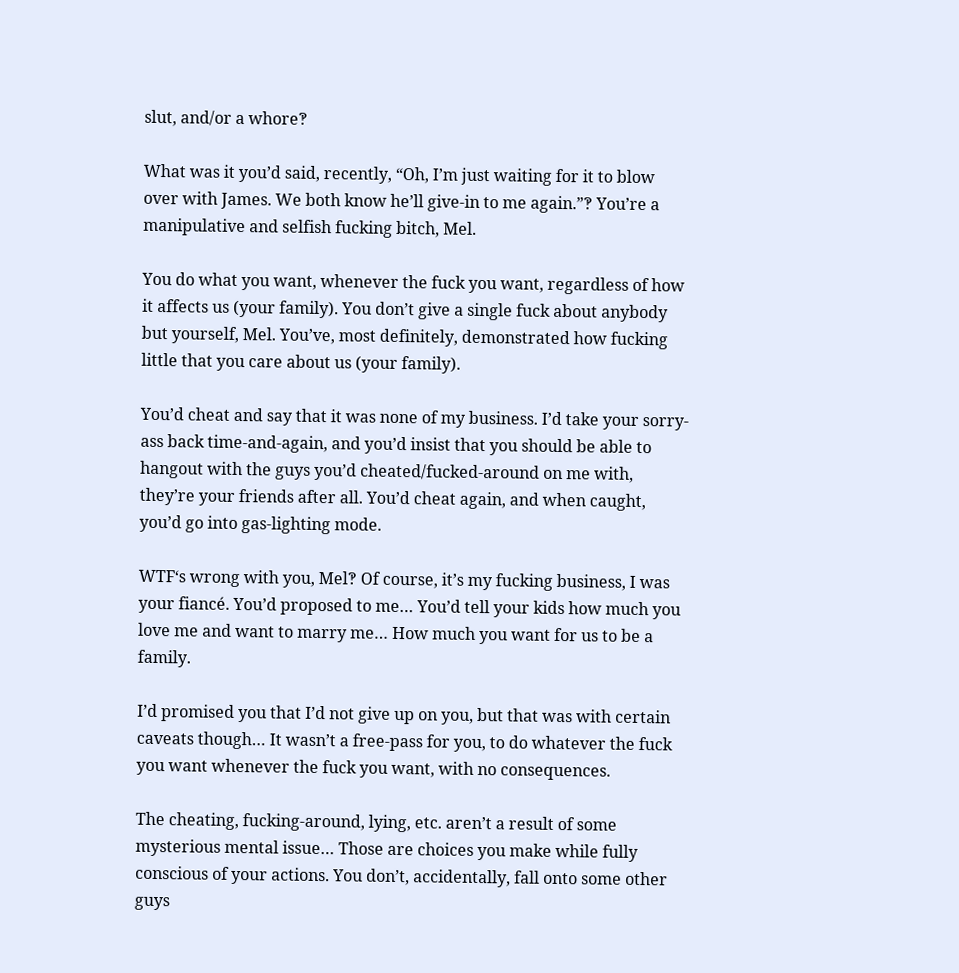slut, and/or a whore‽

What was it you’d said, recently, “Oh, I’m just waiting for it to blow over with James. We both know he’ll give-in to me again.”‽ You’re a manipulative and selfish fucking bitch, Mel.

You do what you want, whenever the fuck you want, regardless of how it affects us (your family). You don’t give a single fuck about anybody but yourself, Mel. You’ve, most definitely, demonstrated how fucking little that you care about us (your family).

You’d cheat and say that it was none of my business. I’d take your sorry-ass back time-and-again, and you’d insist that you should be able to hangout with the guys you’d cheated/fucked-around on me with, they’re your friends after all. You’d cheat again, and when caught, you’d go into gas-lighting mode.

WTF‘s wrong with you, Mel‽ Of course, it’s my fucking business, I was your fiancé. You’d proposed to me… You’d tell your kids how much you love me and want to marry me… How much you want for us to be a family.

I’d promised you that I’d not give up on you, but that was with certain caveats though… It wasn’t a free-pass for you, to do whatever the fuck you want whenever the fuck you want, with no consequences.

The cheating, fucking-around, lying, etc. aren’t a result of some mysterious mental issue… Those are choices you make while fully conscious of your actions. You don’t, accidentally, fall onto some other guys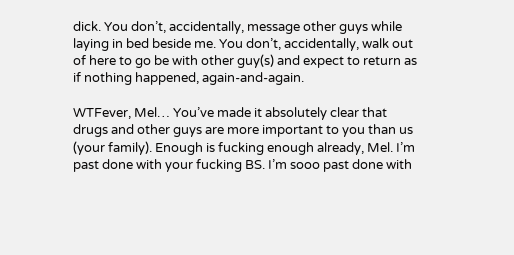dick. You don’t, accidentally, message other guys while laying in bed beside me. You don’t, accidentally, walk out of here to go be with other guy(s) and expect to return as if nothing happened, again-and-again.

WTFever, Mel… You’ve made it absolutely clear that drugs and other guys are more important to you than us (your family). Enough is fucking enough already, Mel. I’m past done with your fucking BS. I’m sooo past done with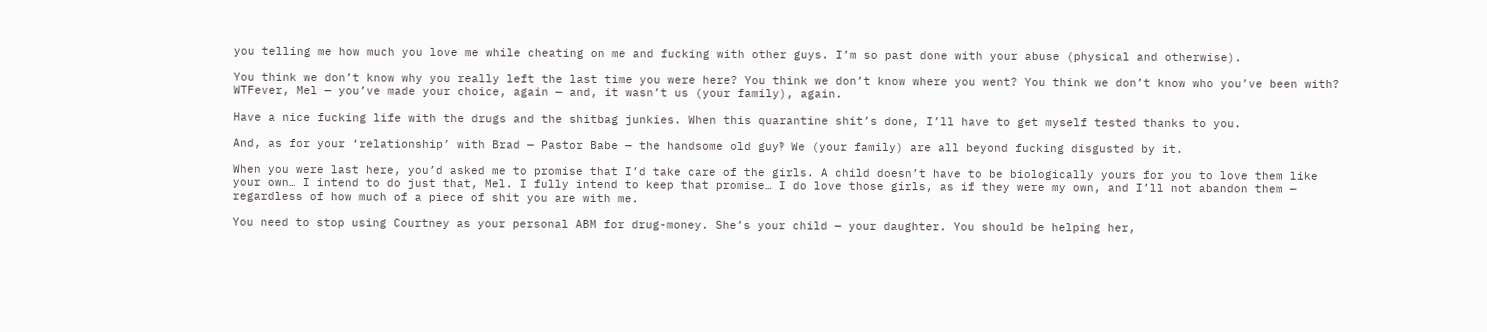you telling me how much you love me while cheating on me and fucking with other guys. I’m so past done with your abuse (physical and otherwise).

You think we don’t know why you really left the last time you were here? You think we don’t know where you went? You think we don’t know who you’ve been with? WTFever, Mel — you’ve made your choice, again — and, it wasn’t us (your family), again.

Have a nice fucking life with the drugs and the shitbag junkies. When this quarantine shit’s done, I’ll have to get myself tested thanks to you.

And, as for your ‘relationship’ with Brad — Pastor Babe — the handsome old guy‽ We (your family) are all beyond fucking disgusted by it.

When you were last here, you’d asked me to promise that I’d take care of the girls. A child doesn’t have to be biologically yours for you to love them like your own… I intend to do just that, Mel. I fully intend to keep that promise… I do love those girls, as if they were my own, and I’ll not abandon them — regardless of how much of a piece of shit you are with me.

You need to stop using Courtney as your personal ABM for drug-money. She’s your child — your daughter. You should be helping her,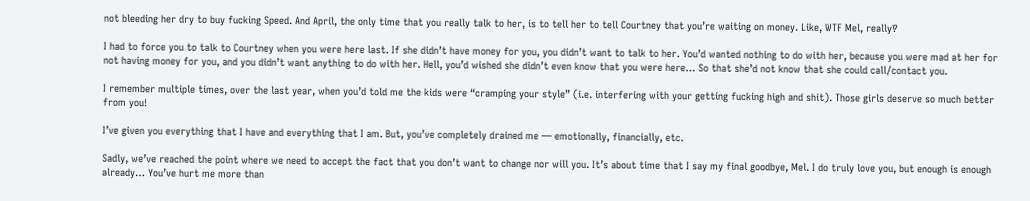not bleeding her dry to buy fucking Speed. And April, the only time that you really talk to her, is to tell her to tell Courtney that you’re waiting on money. Like, WTF Mel, really‽

I had to force you to talk to Courtney when you were here last. If she didn’t have money for you, you didn’t want to talk to her. You’d wanted nothing to do with her, because you were mad at her for not having money for you, and you didn’t want anything to do with her. Hell, you’d wished she didn’t even know that you were here… So that she’d not know that she could call/contact you.

I remember multiple times, over the last year, when you’d told me the kids were “cramping your style” (i.e. interfering with your getting fucking high and shit). Those girls deserve so much better from you!

I’ve given you everything that I have and everything that I am. But, you’ve completely drained me — emotionally, financially, etc.

Sadly, we’ve reached the point where we need to accept the fact that you don’t want to change nor will you. It’s about time that I say my final goodbye, Mel. I do truly love you, but enough is enough already… You’ve hurt me more than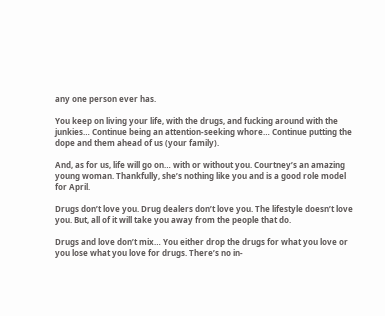any one person ever has.

You keep on living your life, with the drugs, and fucking around with the junkies… Continue being an attention-seeking whore… Continue putting the dope and them ahead of us (your family).

And, as for us, life will go on… with or without you. Courtney’s an amazing young woman. Thankfully, she’s nothing like you and is a good role model for April.

Drugs don’t love you. Drug dealers don’t love you. The lifestyle doesn’t love you. But, all of it will take you away from the people that do.

Drugs and love don’t mix… You either drop the drugs for what you love or you lose what you love for drugs. There’s no in-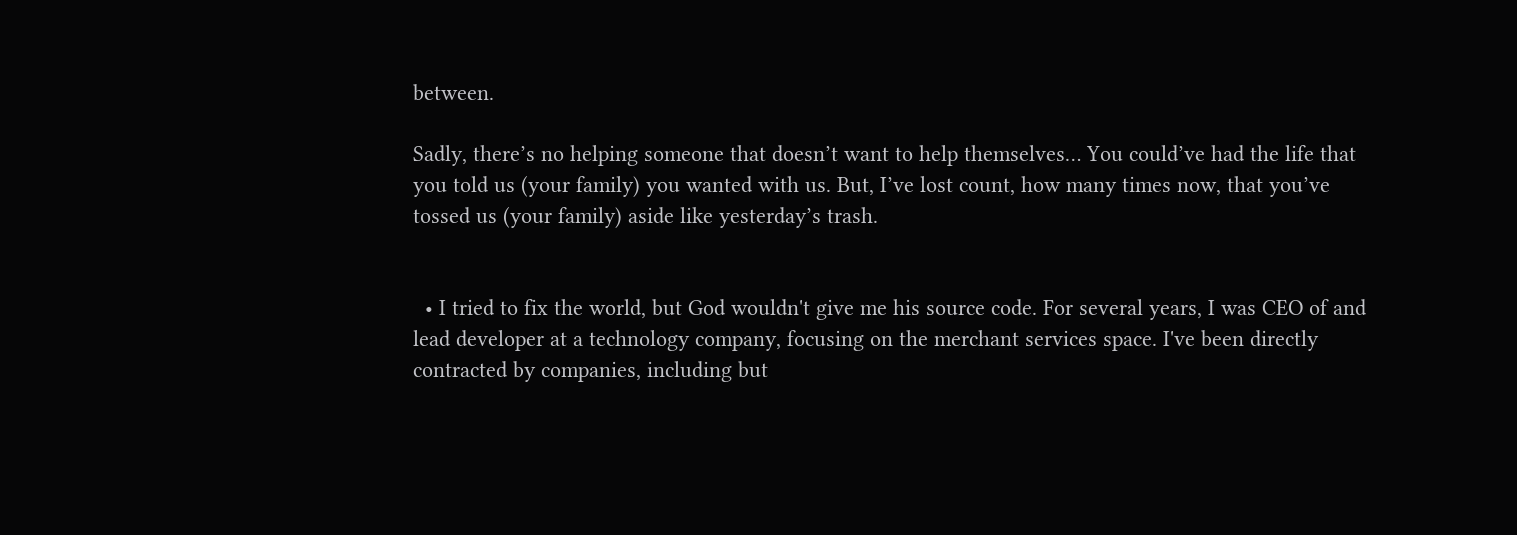between.

Sadly, there’s no helping someone that doesn’t want to help themselves… You could’ve had the life that you told us (your family) you wanted with us. But, I’ve lost count, how many times now, that you’ve tossed us (your family) aside like yesterday’s trash.


  • I tried to fix the world, but God wouldn't give me his source code. For several years, I was CEO of and lead developer at a technology company, focusing on the merchant services space. I've been directly contracted by companies, including but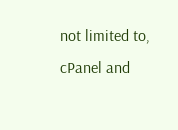not limited to, cPanel and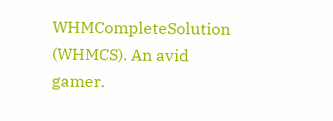WHMCompleteSolution (WHMCS). An avid gamer.